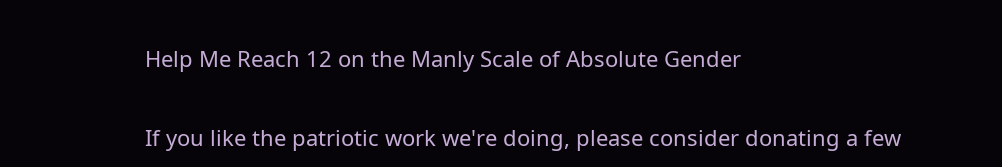Help Me Reach 12 on the Manly Scale of Absolute Gender

If you like the patriotic work we're doing, please consider donating a few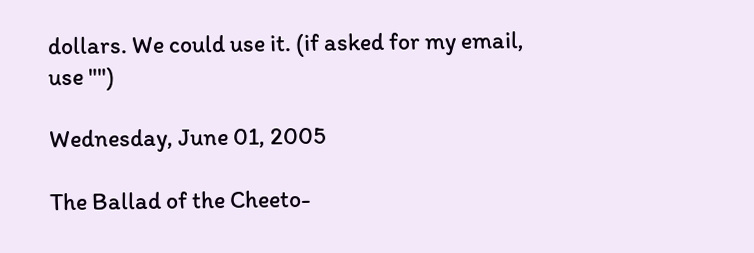dollars. We could use it. (if asked for my email, use "")

Wednesday, June 01, 2005

The Ballad of the Cheeto-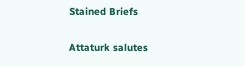Stained Briefs

Attaturk salutes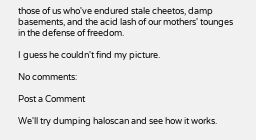those of us who've endured stale cheetos, damp basements, and the acid lash of our mothers' tounges in the defense of freedom.

I guess he couldn't find my picture.

No comments:

Post a Comment

We'll try dumping haloscan and see how it works.